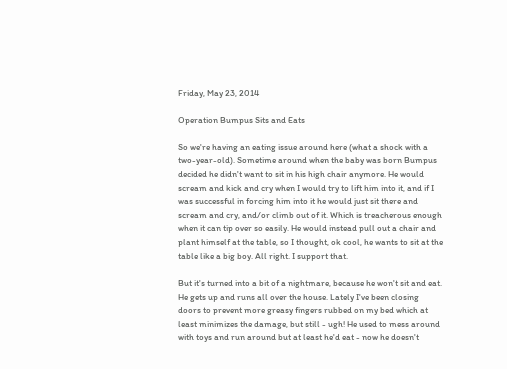Friday, May 23, 2014

Operation Bumpus Sits and Eats

So we're having an eating issue around here (what a shock with a two-year-old). Sometime around when the baby was born Bumpus decided he didn't want to sit in his high chair anymore. He would scream and kick and cry when I would try to lift him into it, and if I was successful in forcing him into it he would just sit there and scream and cry, and/or climb out of it. Which is treacherous enough when it can tip over so easily. He would instead pull out a chair and plant himself at the table, so I thought, ok cool, he wants to sit at the table like a big boy. All right. I support that.

But it's turned into a bit of a nightmare, because he won't sit and eat. He gets up and runs all over the house. Lately I've been closing doors to prevent more greasy fingers rubbed on my bed which at least minimizes the damage, but still - ugh! He used to mess around with toys and run around but at least he'd eat - now he doesn't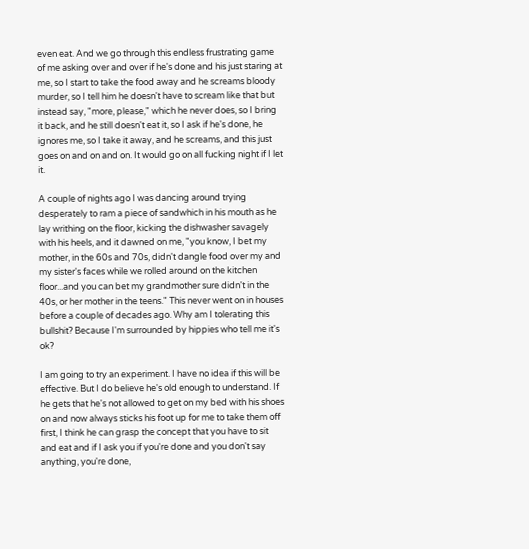even eat. And we go through this endless frustrating game of me asking over and over if he's done and his just staring at me, so I start to take the food away and he screams bloody murder, so I tell him he doesn't have to scream like that but instead say, "more, please," which he never does, so I bring it back, and he still doesn't eat it, so I ask if he's done, he ignores me, so I take it away, and he screams, and this just goes on and on and on. It would go on all fucking night if I let it.

A couple of nights ago I was dancing around trying desperately to ram a piece of sandwhich in his mouth as he lay writhing on the floor, kicking the dishwasher savagely with his heels, and it dawned on me, "you know, I bet my mother, in the 60s and 70s, didn't dangle food over my and my sister's faces while we rolled around on the kitchen floor...and you can bet my grandmother sure didn't in the 40s, or her mother in the teens." This never went on in houses before a couple of decades ago. Why am I tolerating this bullshit? Because I'm surrounded by hippies who tell me it's ok?

I am going to try an experiment. I have no idea if this will be effective. But I do believe he's old enough to understand. If he gets that he's not allowed to get on my bed with his shoes on and now always sticks his foot up for me to take them off first, I think he can grasp the concept that you have to sit and eat and if I ask you if you're done and you don't say anything, you're done,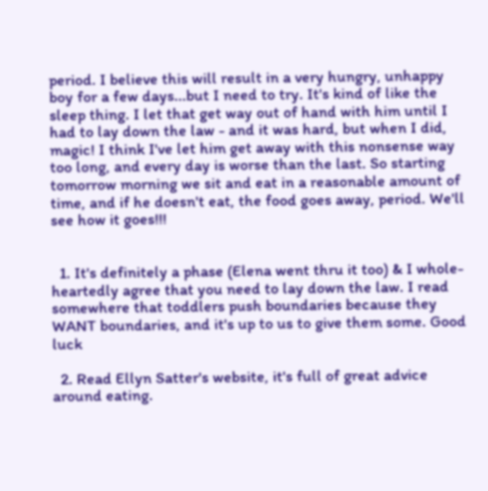period. I believe this will result in a very hungry, unhappy boy for a few days...but I need to try. It's kind of like the sleep thing. I let that get way out of hand with him until I had to lay down the law - and it was hard, but when I did, magic! I think I've let him get away with this nonsense way too long, and every day is worse than the last. So starting tomorrow morning we sit and eat in a reasonable amount of time, and if he doesn't eat, the food goes away, period. We'll see how it goes!!!


  1. It's definitely a phase (Elena went thru it too) & I whole-heartedly agree that you need to lay down the law. I read somewhere that toddlers push boundaries because they WANT boundaries, and it's up to us to give them some. Good luck

  2. Read Ellyn Satter's website, it's full of great advice around eating.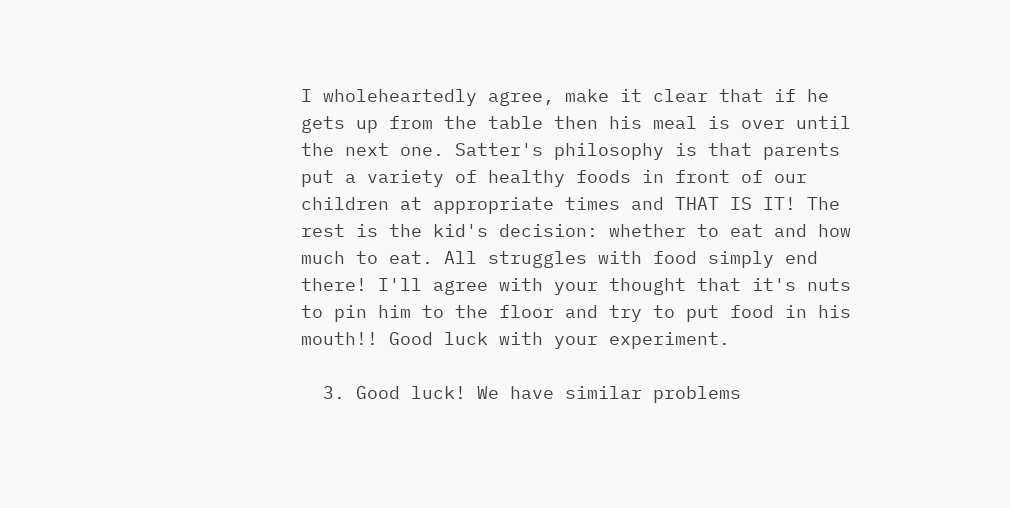I wholeheartedly agree, make it clear that if he gets up from the table then his meal is over until the next one. Satter's philosophy is that parents put a variety of healthy foods in front of our children at appropriate times and THAT IS IT! The rest is the kid's decision: whether to eat and how much to eat. All struggles with food simply end there! I'll agree with your thought that it's nuts to pin him to the floor and try to put food in his mouth!! Good luck with your experiment.

  3. Good luck! We have similar problems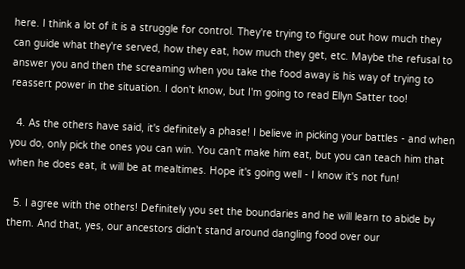here. I think a lot of it is a struggle for control. They're trying to figure out how much they can guide what they're served, how they eat, how much they get, etc. Maybe the refusal to answer you and then the screaming when you take the food away is his way of trying to reassert power in the situation. I don't know, but I'm going to read Ellyn Satter too!

  4. As the others have said, it's definitely a phase! I believe in picking your battles - and when you do, only pick the ones you can win. You can't make him eat, but you can teach him that when he does eat, it will be at mealtimes. Hope it's going well - I know it's not fun!

  5. I agree with the others! Definitely you set the boundaries and he will learn to abide by them. And that, yes, our ancestors didn't stand around dangling food over our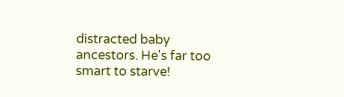distracted baby ancestors. He's far too smart to starve!